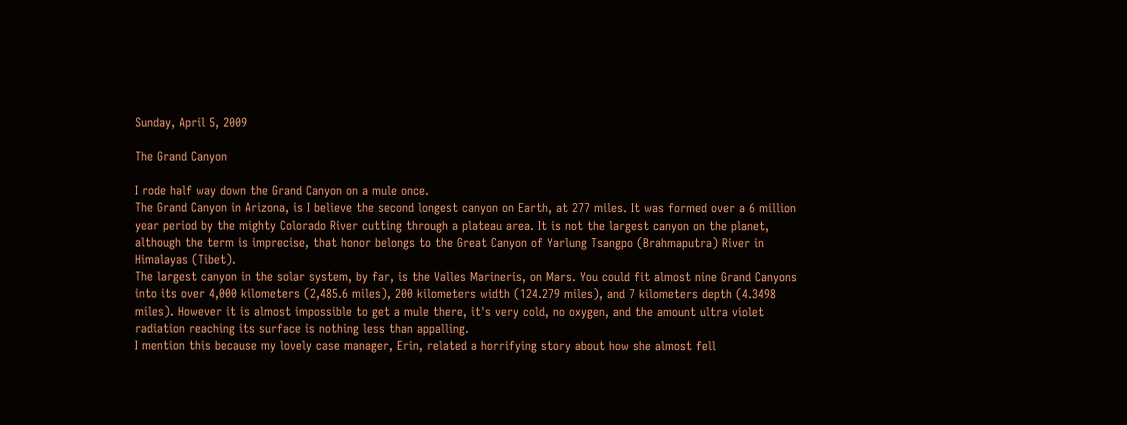Sunday, April 5, 2009

The Grand Canyon

I rode half way down the Grand Canyon on a mule once.
The Grand Canyon in Arizona, is I believe the second longest canyon on Earth, at 277 miles. It was formed over a 6 million year period by the mighty Colorado River cutting through a plateau area. It is not the largest canyon on the planet, although the term is imprecise, that honor belongs to the Great Canyon of Yarlung Tsangpo (Brahmaputra) River in Himalayas (Tibet).
The largest canyon in the solar system, by far, is the Valles Marineris, on Mars. You could fit almost nine Grand Canyons into its over 4,000 kilometers (2,485.6 miles), 200 kilometers width (124.279 miles), and 7 kilometers depth (4.3498 miles). However it is almost impossible to get a mule there, it's very cold, no oxygen, and the amount ultra violet radiation reaching its surface is nothing less than appalling.
I mention this because my lovely case manager, Erin, related a horrifying story about how she almost fell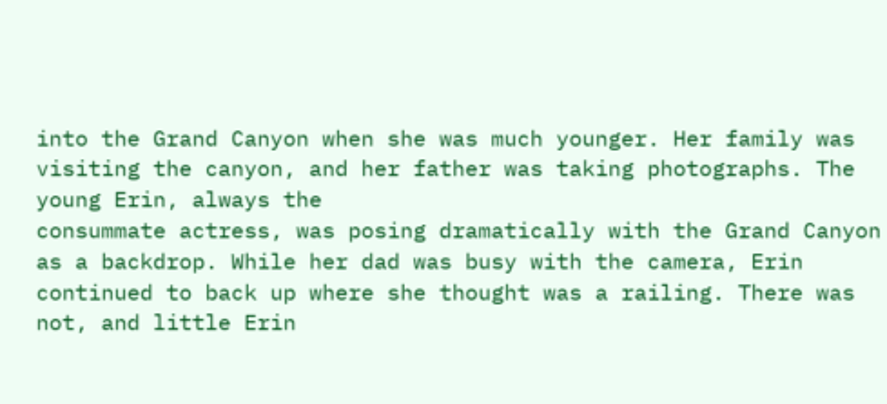into the Grand Canyon when she was much younger. Her family was visiting the canyon, and her father was taking photographs. The young Erin, always the
consummate actress, was posing dramatically with the Grand Canyon as a backdrop. While her dad was busy with the camera, Erin continued to back up where she thought was a railing. There was not, and little Erin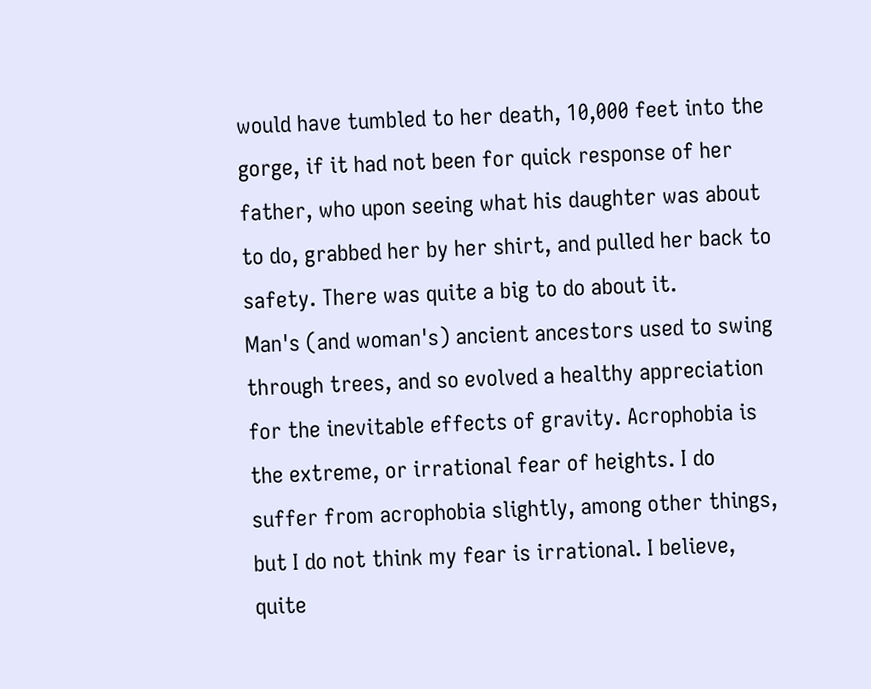would have tumbled to her death, 10,000 feet into the gorge, if it had not been for quick response of her father, who upon seeing what his daughter was about to do, grabbed her by her shirt, and pulled her back to safety. There was quite a big to do about it.
Man's (and woman's) ancient ancestors used to swing through trees, and so evolved a healthy appreciation for the inevitable effects of gravity. Acrophobia is the extreme, or irrational fear of heights. I do suffer from acrophobia slightly, among other things, but I do not think my fear is irrational. I believe, quite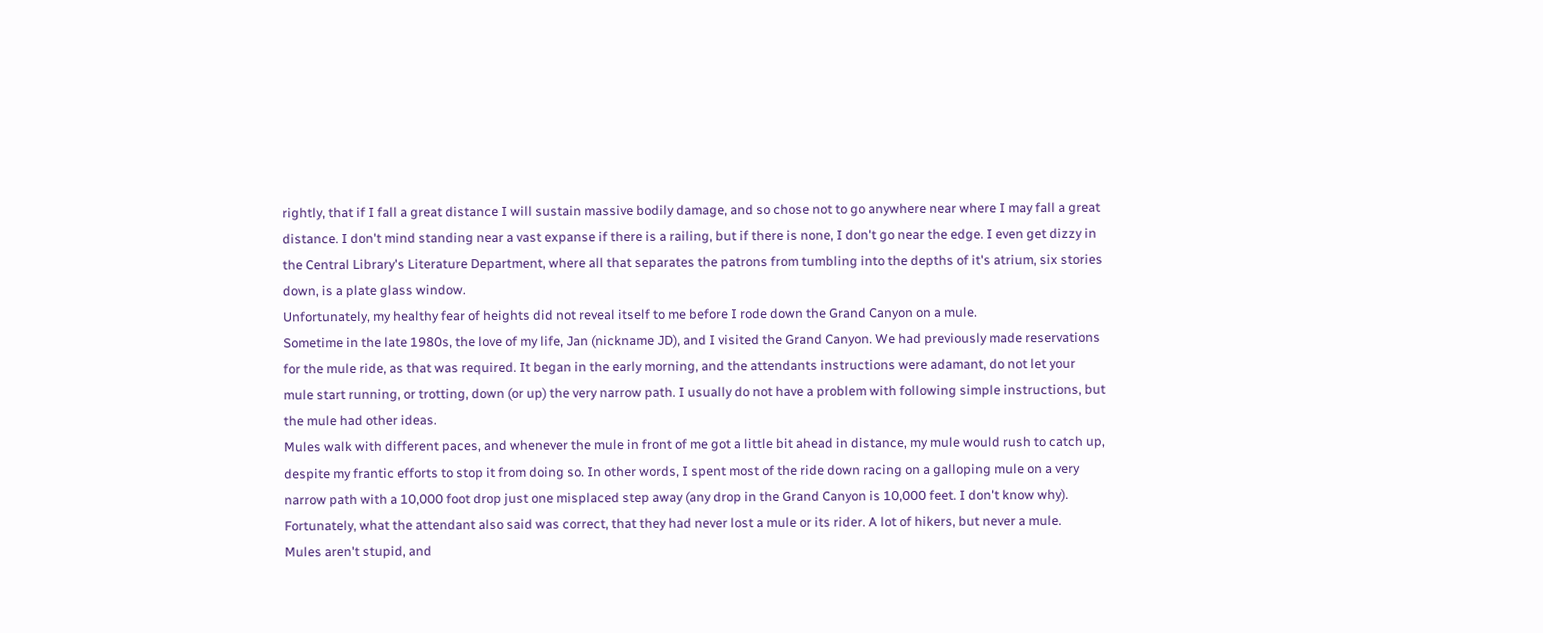rightly, that if I fall a great distance I will sustain massive bodily damage, and so chose not to go anywhere near where I may fall a great distance. I don't mind standing near a vast expanse if there is a railing, but if there is none, I don't go near the edge. I even get dizzy in the Central Library's Literature Department, where all that separates the patrons from tumbling into the depths of it's atrium, six stories down, is a plate glass window.
Unfortunately, my healthy fear of heights did not reveal itself to me before I rode down the Grand Canyon on a mule.
Sometime in the late 1980s, the love of my life, Jan (nickname JD), and I visited the Grand Canyon. We had previously made reservations for the mule ride, as that was required. It began in the early morning, and the attendants instructions were adamant, do not let your mule start running, or trotting, down (or up) the very narrow path. I usually do not have a problem with following simple instructions, but the mule had other ideas.
Mules walk with different paces, and whenever the mule in front of me got a little bit ahead in distance, my mule would rush to catch up, despite my frantic efforts to stop it from doing so. In other words, I spent most of the ride down racing on a galloping mule on a very narrow path with a 10,000 foot drop just one misplaced step away (any drop in the Grand Canyon is 10,000 feet. I don't know why).
Fortunately, what the attendant also said was correct, that they had never lost a mule or its rider. A lot of hikers, but never a mule.
Mules aren't stupid, and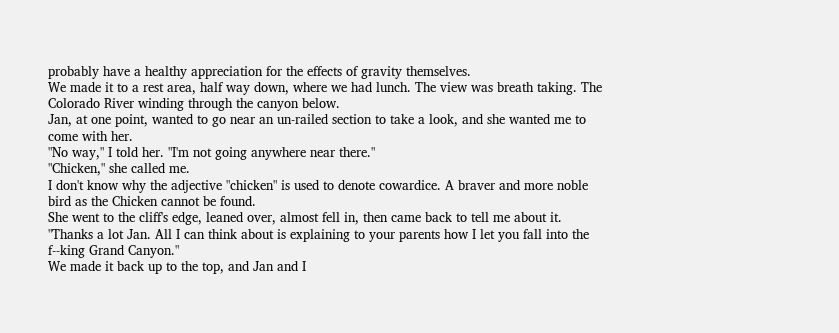probably have a healthy appreciation for the effects of gravity themselves.
We made it to a rest area, half way down, where we had lunch. The view was breath taking. The Colorado River winding through the canyon below.
Jan, at one point, wanted to go near an un-railed section to take a look, and she wanted me to come with her.
"No way," I told her. "I'm not going anywhere near there."
"Chicken," she called me.
I don't know why the adjective "chicken" is used to denote cowardice. A braver and more noble bird as the Chicken cannot be found.
She went to the cliff's edge, leaned over, almost fell in, then came back to tell me about it.
"Thanks a lot Jan. All I can think about is explaining to your parents how I let you fall into the f--king Grand Canyon."
We made it back up to the top, and Jan and I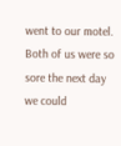went to our motel.
Both of us were so sore the next day we could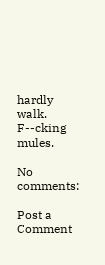hardly walk.
F--cking mules.

No comments:

Post a Comment